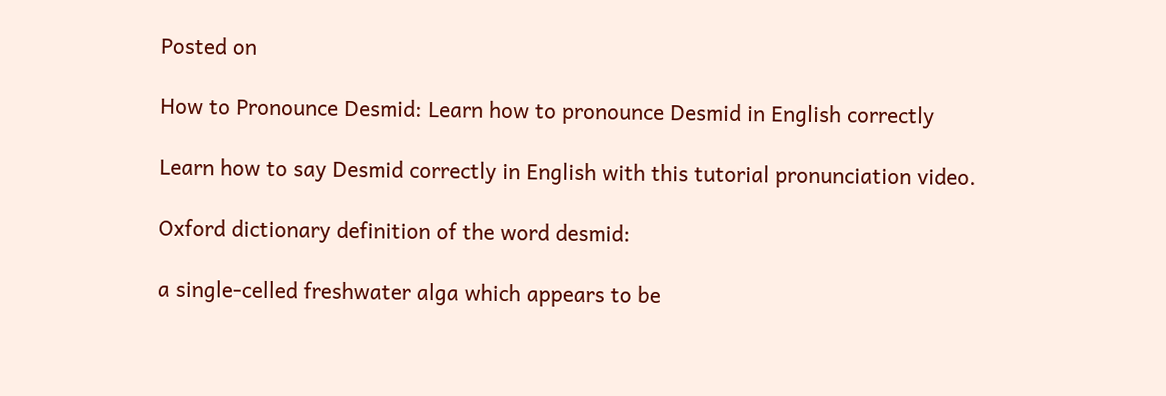Posted on

How to Pronounce Desmid: Learn how to pronounce Desmid in English correctly

Learn how to say Desmid correctly in English with this tutorial pronunciation video.

Oxford dictionary definition of the word desmid:

a single-celled freshwater alga which appears to be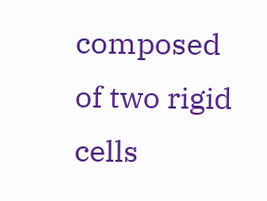composed of two rigid cells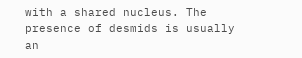with a shared nucleus. The presence of desmids is usually an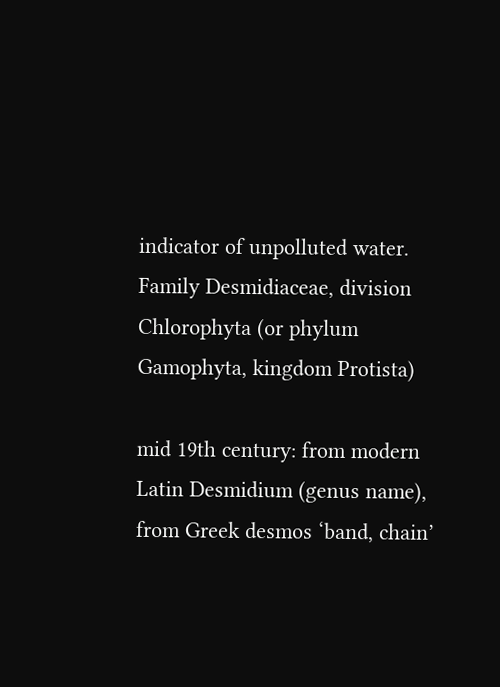indicator of unpolluted water.
Family Desmidiaceae, division Chlorophyta (or phylum Gamophyta, kingdom Protista)

mid 19th century: from modern Latin Desmidium (genus name), from Greek desmos ‘band, chain’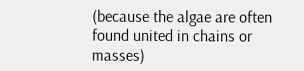(because the algae are often found united in chains or masses)